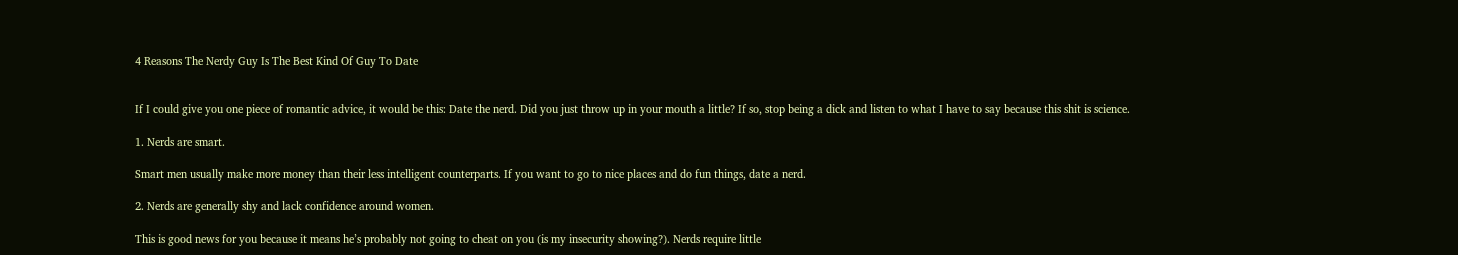4 Reasons The Nerdy Guy Is The Best Kind Of Guy To Date


If I could give you one piece of romantic advice, it would be this: Date the nerd. Did you just throw up in your mouth a little? If so, stop being a dick and listen to what I have to say because this shit is science.

1. Nerds are smart.

Smart men usually make more money than their less intelligent counterparts. If you want to go to nice places and do fun things, date a nerd.

2. Nerds are generally shy and lack confidence around women.

This is good news for you because it means he’s probably not going to cheat on you (is my insecurity showing?). Nerds require little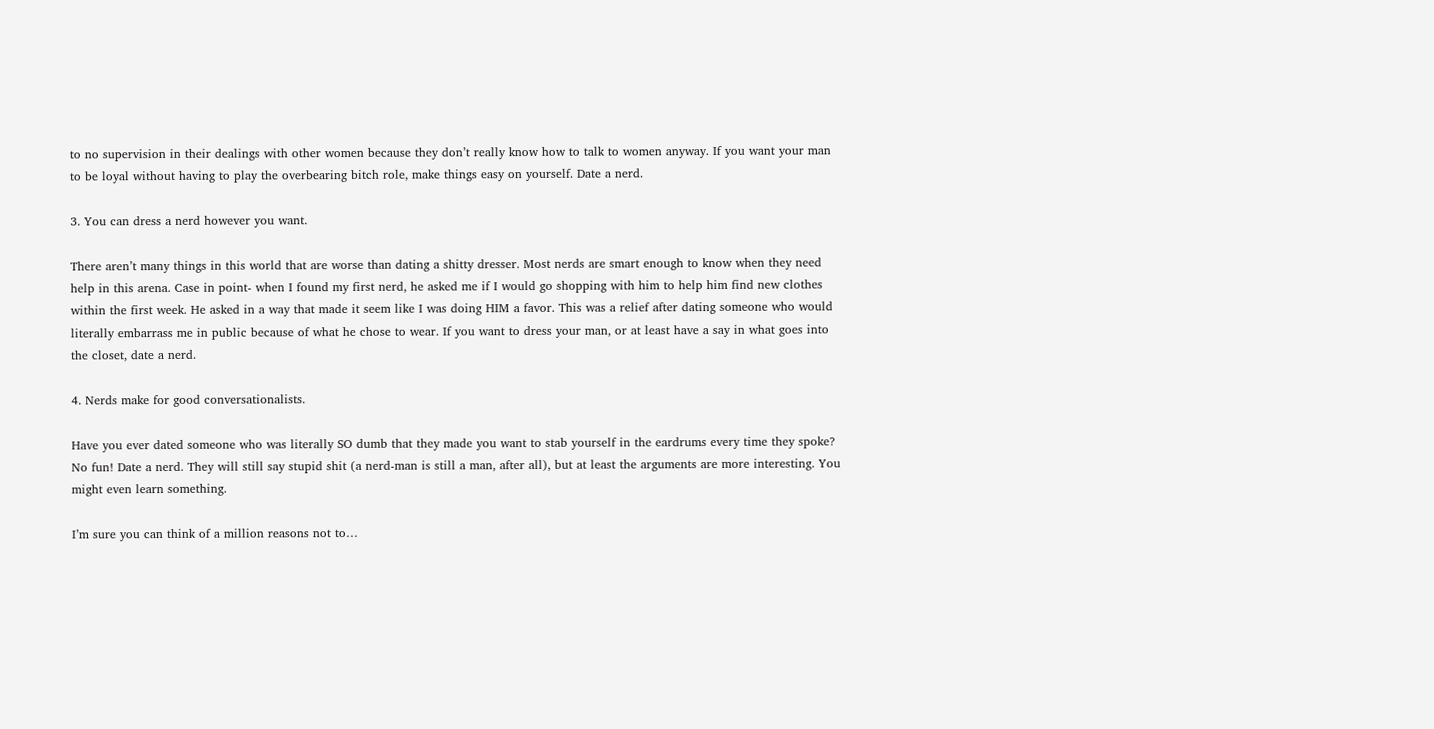to no supervision in their dealings with other women because they don’t really know how to talk to women anyway. If you want your man to be loyal without having to play the overbearing bitch role, make things easy on yourself. Date a nerd.

3. You can dress a nerd however you want.

There aren’t many things in this world that are worse than dating a shitty dresser. Most nerds are smart enough to know when they need help in this arena. Case in point- when I found my first nerd, he asked me if I would go shopping with him to help him find new clothes within the first week. He asked in a way that made it seem like I was doing HIM a favor. This was a relief after dating someone who would literally embarrass me in public because of what he chose to wear. If you want to dress your man, or at least have a say in what goes into the closet, date a nerd.

4. Nerds make for good conversationalists.

Have you ever dated someone who was literally SO dumb that they made you want to stab yourself in the eardrums every time they spoke? No fun! Date a nerd. They will still say stupid shit (a nerd-man is still a man, after all), but at least the arguments are more interesting. You might even learn something.

I’m sure you can think of a million reasons not to…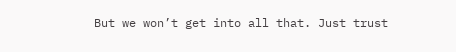But we won’t get into all that. Just trust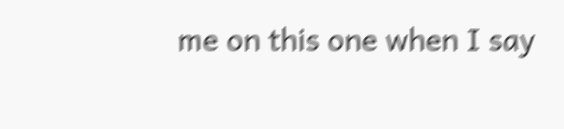me on this one when I say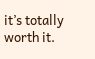it’s totally worth it.